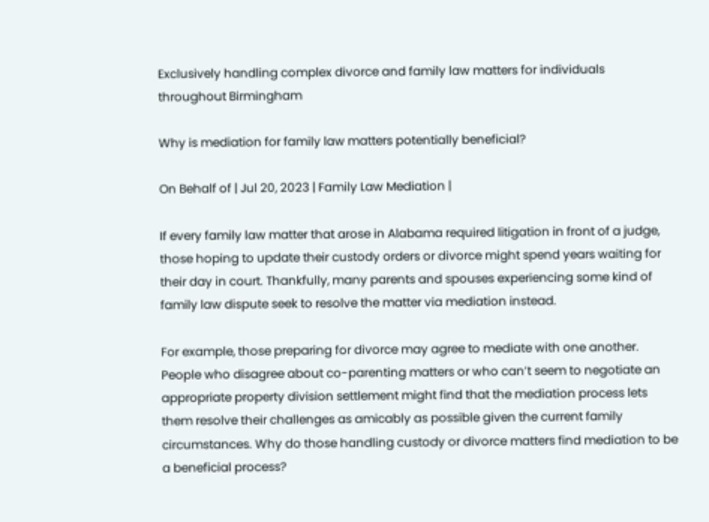Exclusively handling complex divorce and family law matters for individuals throughout Birmingham

Why is mediation for family law matters potentially beneficial?

On Behalf of | Jul 20, 2023 | Family Law Mediation |

If every family law matter that arose in Alabama required litigation in front of a judge, those hoping to update their custody orders or divorce might spend years waiting for their day in court. Thankfully, many parents and spouses experiencing some kind of family law dispute seek to resolve the matter via mediation instead.

For example, those preparing for divorce may agree to mediate with one another. People who disagree about co-parenting matters or who can’t seem to negotiate an appropriate property division settlement might find that the mediation process lets them resolve their challenges as amicably as possible given the current family circumstances. Why do those handling custody or divorce matters find mediation to be a beneficial process?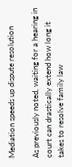Mediation speeds up dispute resolution

As previously noted, waiting for a hearing in court can drastically extend how long it takes to resolve family law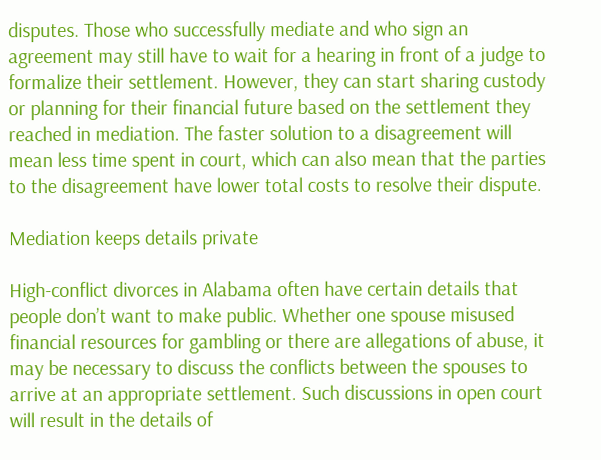disputes. Those who successfully mediate and who sign an agreement may still have to wait for a hearing in front of a judge to formalize their settlement. However, they can start sharing custody or planning for their financial future based on the settlement they reached in mediation. The faster solution to a disagreement will mean less time spent in court, which can also mean that the parties to the disagreement have lower total costs to resolve their dispute.

Mediation keeps details private

High-conflict divorces in Alabama often have certain details that people don’t want to make public. Whether one spouse misused financial resources for gambling or there are allegations of abuse, it may be necessary to discuss the conflicts between the spouses to arrive at an appropriate settlement. Such discussions in open court will result in the details of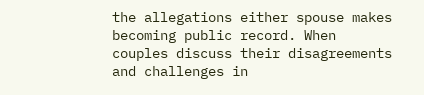the allegations either spouse makes becoming public record. When couples discuss their disagreements and challenges in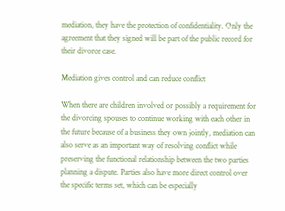mediation, they have the protection of confidentiality. Only the agreement that they signed will be part of the public record for their divorce case.

Mediation gives control and can reduce conflict

When there are children involved or possibly a requirement for the divorcing spouses to continue working with each other in the future because of a business they own jointly, mediation can also serve as an important way of resolving conflict while preserving the functional relationship between the two parties planning a dispute. Parties also have more direct control over the specific terms set, which can be especially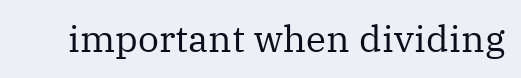important when dividing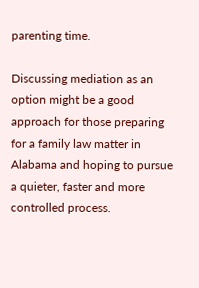parenting time.

Discussing mediation as an option might be a good approach for those preparing for a family law matter in Alabama and hoping to pursue a quieter, faster and more controlled process.